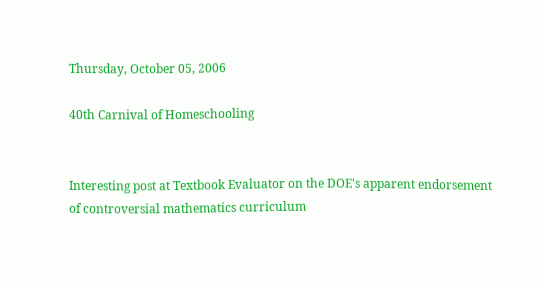Thursday, October 05, 2006

40th Carnival of Homeschooling


Interesting post at Textbook Evaluator on the DOE's apparent endorsement of controversial mathematics curriculum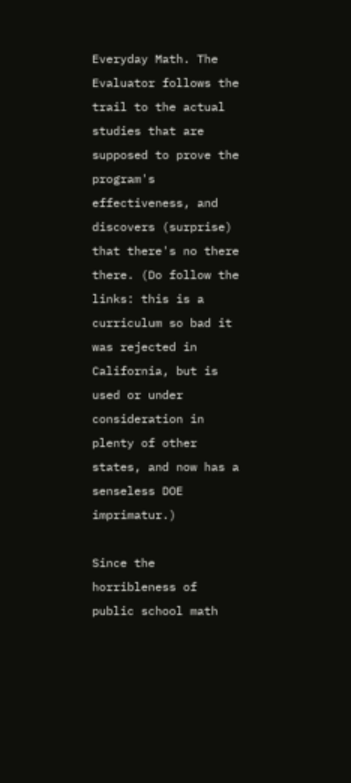Everyday Math. The Evaluator follows the trail to the actual studies that are supposed to prove the program's effectiveness, and discovers (surprise) that there's no there there. (Do follow the links: this is a curriculum so bad it was rejected in California, but is used or under consideration in plenty of other states, and now has a senseless DOE imprimatur.)

Since the horribleness of public school math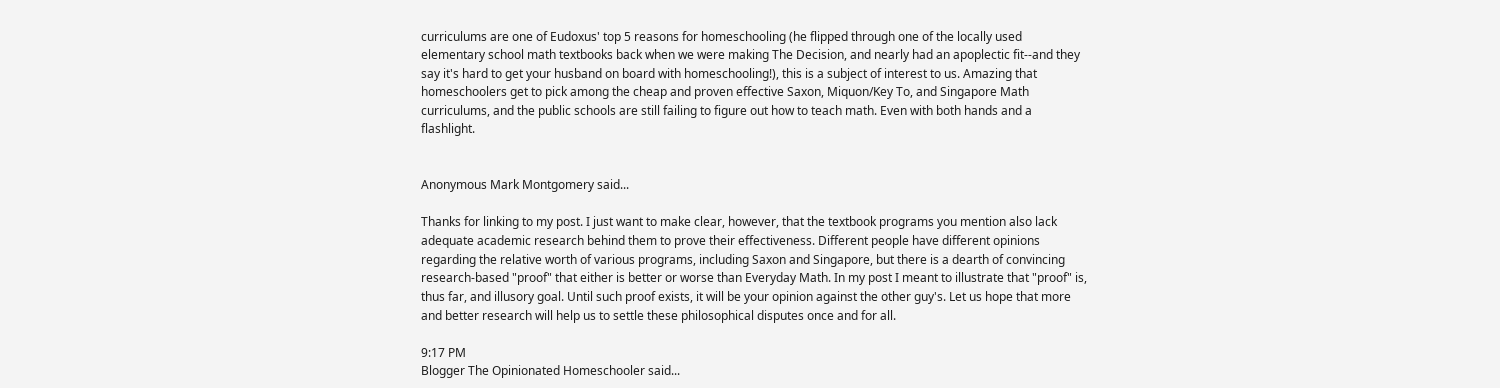curriculums are one of Eudoxus' top 5 reasons for homeschooling (he flipped through one of the locally used elementary school math textbooks back when we were making The Decision, and nearly had an apoplectic fit--and they say it's hard to get your husband on board with homeschooling!), this is a subject of interest to us. Amazing that homeschoolers get to pick among the cheap and proven effective Saxon, Miquon/Key To, and Singapore Math curriculums, and the public schools are still failing to figure out how to teach math. Even with both hands and a flashlight.


Anonymous Mark Montgomery said...

Thanks for linking to my post. I just want to make clear, however, that the textbook programs you mention also lack adequate academic research behind them to prove their effectiveness. Different people have different opinions regarding the relative worth of various programs, including Saxon and Singapore, but there is a dearth of convincing research-based "proof" that either is better or worse than Everyday Math. In my post I meant to illustrate that "proof" is, thus far, and illusory goal. Until such proof exists, it will be your opinion against the other guy's. Let us hope that more and better research will help us to settle these philosophical disputes once and for all.

9:17 PM
Blogger The Opinionated Homeschooler said...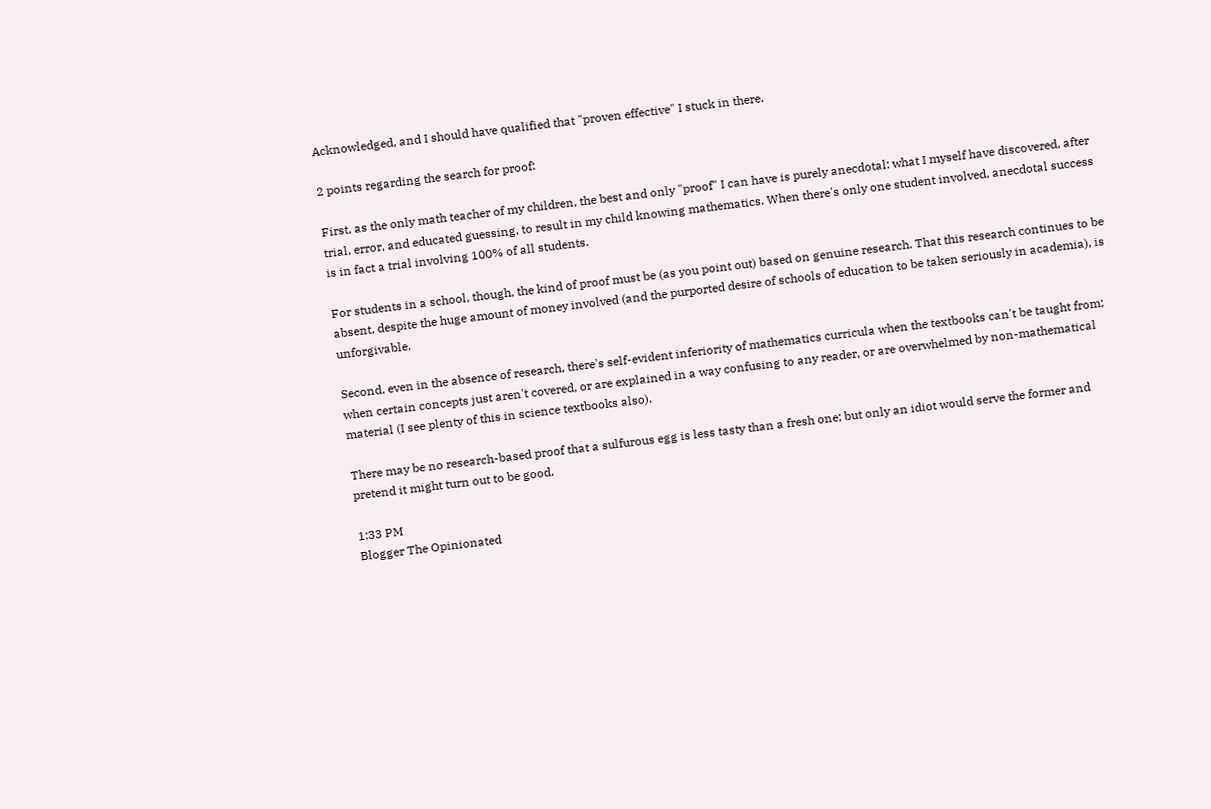Acknowledged, and I should have qualified that "proven effective" I stuck in there.

2 points regarding the search for proof:

First, as the only math teacher of my children, the best and only "proof" I can have is purely anecdotal: what I myself have discovered, after trial, error, and educated guessing, to result in my child knowing mathematics. When there's only one student involved, anecdotal success is in fact a trial involving 100% of all students.

For students in a school, though, the kind of proof must be (as you point out) based on genuine research. That this research continues to be absent, despite the huge amount of money involved (and the purported desire of schools of education to be taken seriously in academia), is unforgivable.

Second, even in the absence of research, there's self-evident inferiority of mathematics curricula when the textbooks can't be taught from; when certain concepts just aren't covered, or are explained in a way confusing to any reader, or are overwhelmed by non-mathematical material (I see plenty of this in science textbooks also).

There may be no research-based proof that a sulfurous egg is less tasty than a fresh one; but only an idiot would serve the former and pretend it might turn out to be good.

1:33 PM
Blogger The Opinionated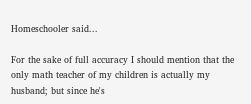Homeschooler said...

For the sake of full accuracy I should mention that the only math teacher of my children is actually my husband; but since he's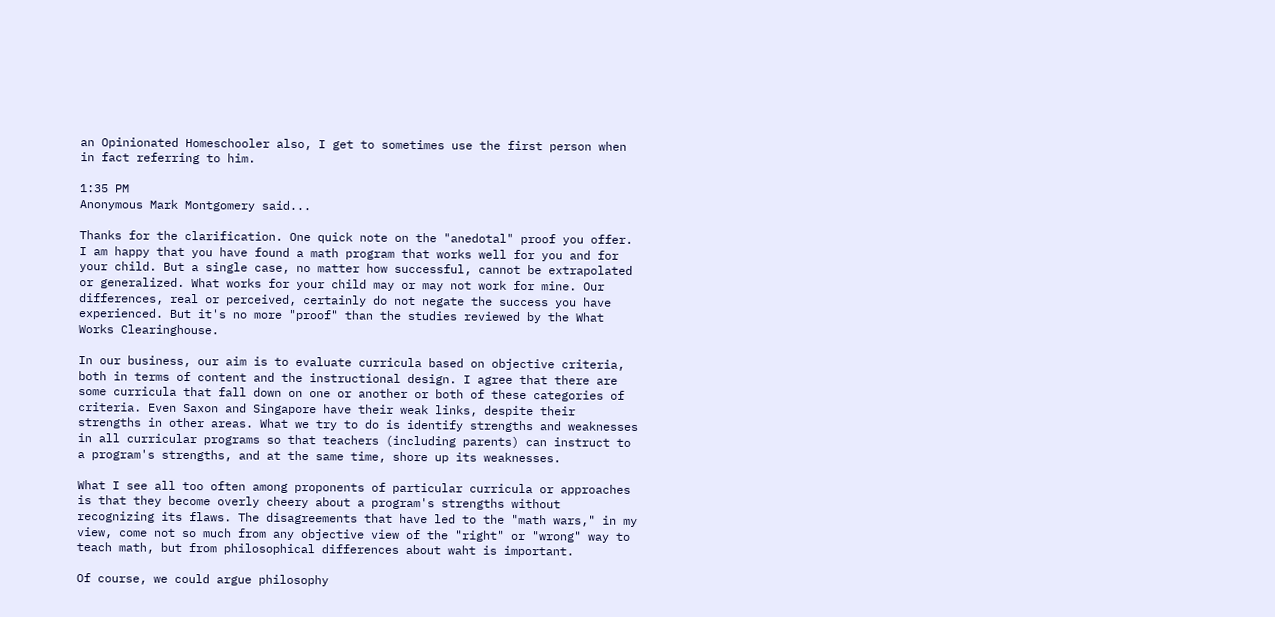an Opinionated Homeschooler also, I get to sometimes use the first person when in fact referring to him.

1:35 PM
Anonymous Mark Montgomery said...

Thanks for the clarification. One quick note on the "anedotal" proof you offer. I am happy that you have found a math program that works well for you and for your child. But a single case, no matter how successful, cannot be extrapolated or generalized. What works for your child may or may not work for mine. Our differences, real or perceived, certainly do not negate the success you have experienced. But it's no more "proof" than the studies reviewed by the What Works Clearinghouse.

In our business, our aim is to evaluate curricula based on objective criteria, both in terms of content and the instructional design. I agree that there are some curricula that fall down on one or another or both of these categories of criteria. Even Saxon and Singapore have their weak links, despite their strengths in other areas. What we try to do is identify strengths and weaknesses in all curricular programs so that teachers (including parents) can instruct to a program's strengths, and at the same time, shore up its weaknesses.

What I see all too often among proponents of particular curricula or approaches is that they become overly cheery about a program's strengths without recognizing its flaws. The disagreements that have led to the "math wars," in my view, come not so much from any objective view of the "right" or "wrong" way to teach math, but from philosophical differences about waht is important.

Of course, we could argue philosophy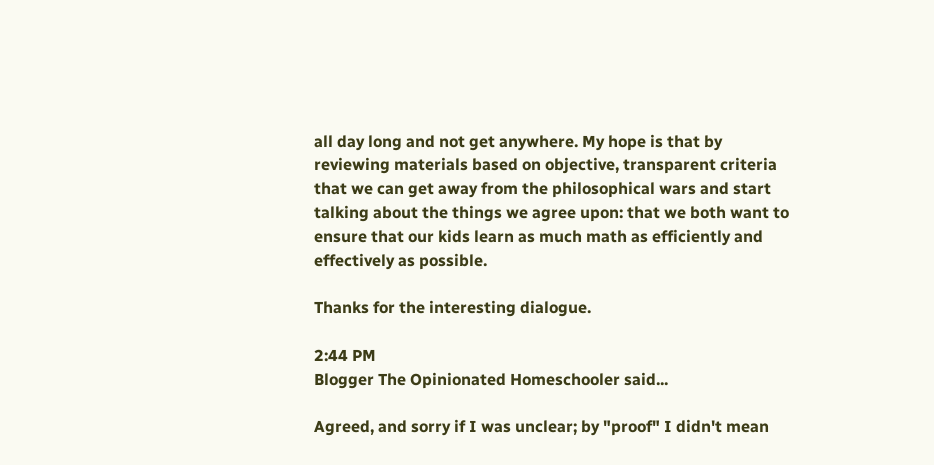all day long and not get anywhere. My hope is that by reviewing materials based on objective, transparent criteria that we can get away from the philosophical wars and start talking about the things we agree upon: that we both want to ensure that our kids learn as much math as efficiently and effectively as possible.

Thanks for the interesting dialogue.

2:44 PM
Blogger The Opinionated Homeschooler said...

Agreed, and sorry if I was unclear; by "proof" I didn't mean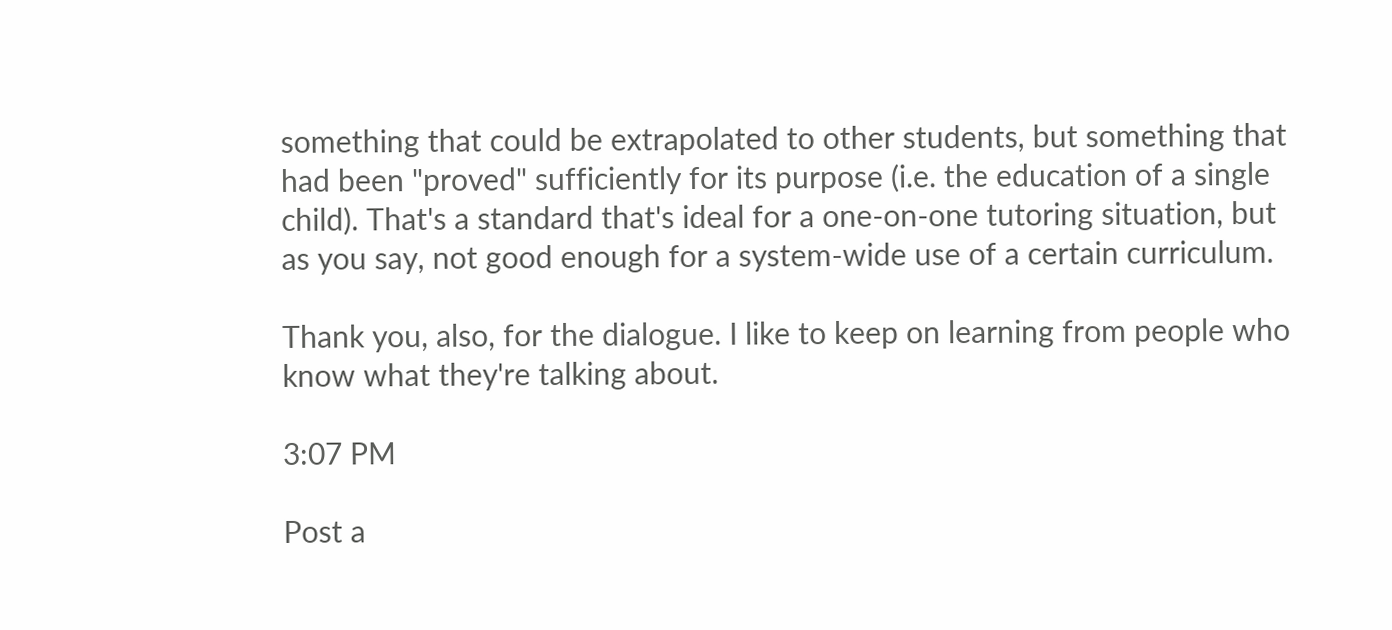something that could be extrapolated to other students, but something that had been "proved" sufficiently for its purpose (i.e. the education of a single child). That's a standard that's ideal for a one-on-one tutoring situation, but as you say, not good enough for a system-wide use of a certain curriculum.

Thank you, also, for the dialogue. I like to keep on learning from people who know what they're talking about.

3:07 PM

Post a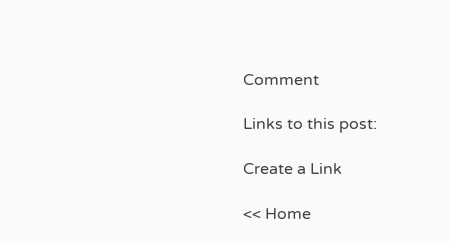Comment

Links to this post:

Create a Link

<< Home